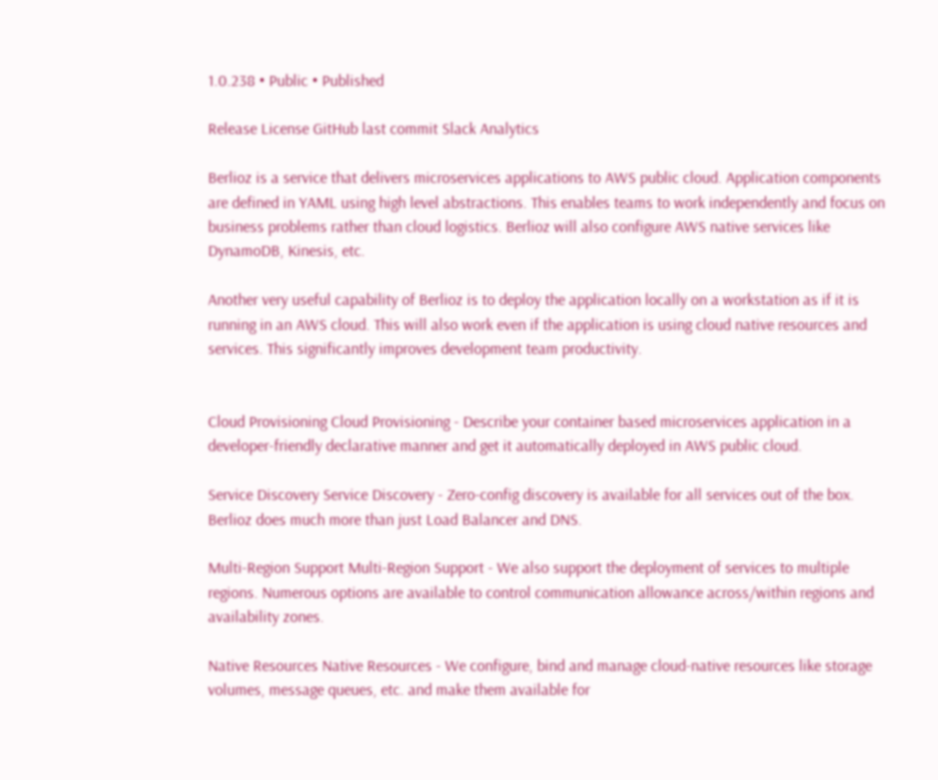1.0.238 • Public • Published

Release License GitHub last commit Slack Analytics

Berlioz is a service that delivers microservices applications to AWS public cloud. Application components are defined in YAML using high level abstractions. This enables teams to work independently and focus on business problems rather than cloud logistics. Berlioz will also configure AWS native services like DynamoDB, Kinesis, etc.

Another very useful capability of Berlioz is to deploy the application locally on a workstation as if it is running in an AWS cloud. This will also work even if the application is using cloud native resources and services. This significantly improves development team productivity.


Cloud Provisioning Cloud Provisioning - Describe your container based microservices application in a developer-friendly declarative manner and get it automatically deployed in AWS public cloud.

Service Discovery Service Discovery - Zero-config discovery is available for all services out of the box. Berlioz does much more than just Load Balancer and DNS.

Multi-Region Support Multi-Region Support - We also support the deployment of services to multiple regions. Numerous options are available to control communication allowance across/within regions and availability zones.

Native Resources Native Resources - We configure, bind and manage cloud-native resources like storage volumes, message queues, etc. and make them available for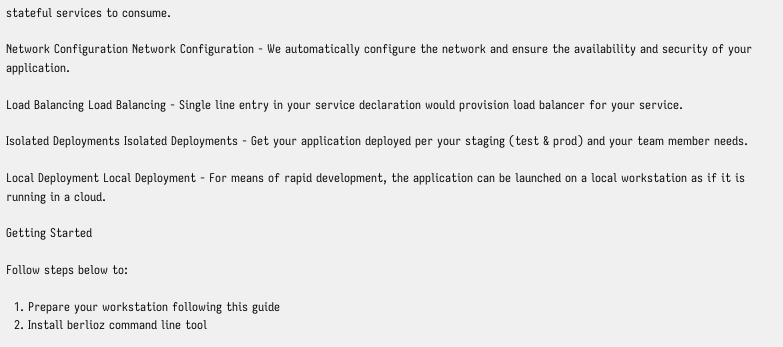stateful services to consume.

Network Configuration Network Configuration - We automatically configure the network and ensure the availability and security of your application.

Load Balancing Load Balancing - Single line entry in your service declaration would provision load balancer for your service.

Isolated Deployments Isolated Deployments - Get your application deployed per your staging (test & prod) and your team member needs.

Local Deployment Local Deployment - For means of rapid development, the application can be launched on a local workstation as if it is running in a cloud.

Getting Started

Follow steps below to:

  1. Prepare your workstation following this guide
  2. Install berlioz command line tool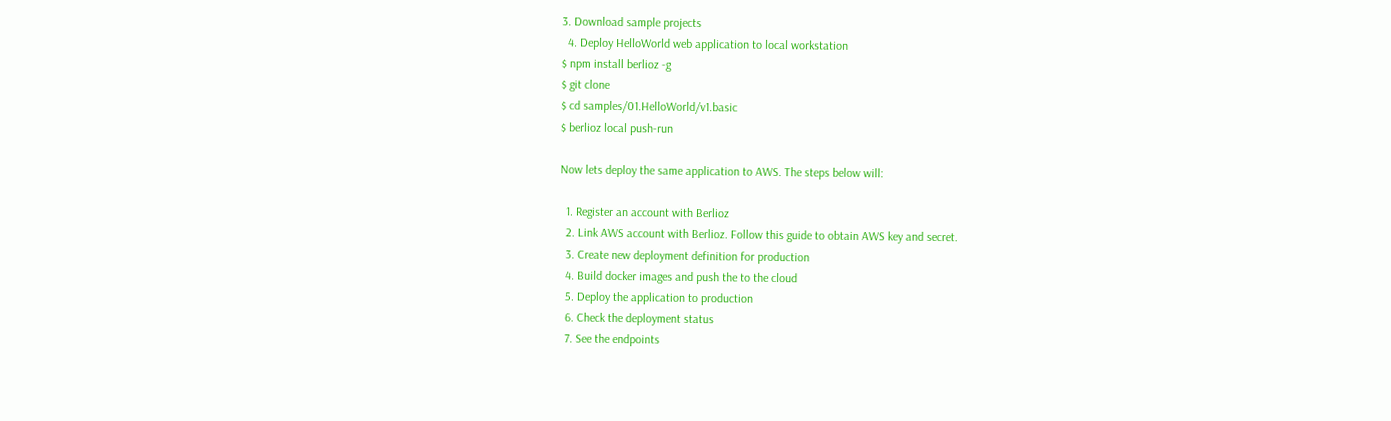3. Download sample projects
  4. Deploy HelloWorld web application to local workstation
$ npm install berlioz -g
$ git clone
$ cd samples/01.HelloWorld/v1.basic
$ berlioz local push-run

Now lets deploy the same application to AWS. The steps below will:

  1. Register an account with Berlioz
  2. Link AWS account with Berlioz. Follow this guide to obtain AWS key and secret.
  3. Create new deployment definition for production
  4. Build docker images and push the to the cloud
  5. Deploy the application to production
  6. Check the deployment status
  7. See the endpoints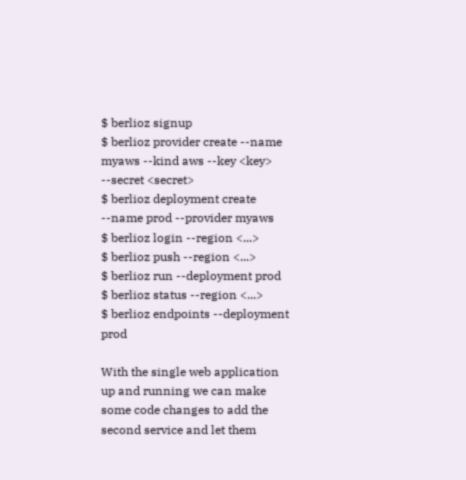$ berlioz signup
$ berlioz provider create --name myaws --kind aws --key <key> --secret <secret>
$ berlioz deployment create --name prod --provider myaws
$ berlioz login --region <...>
$ berlioz push --region <...>
$ berlioz run --deployment prod
$ berlioz status --region <...>
$ berlioz endpoints --deployment prod

With the single web application up and running we can make some code changes to add the second service and let them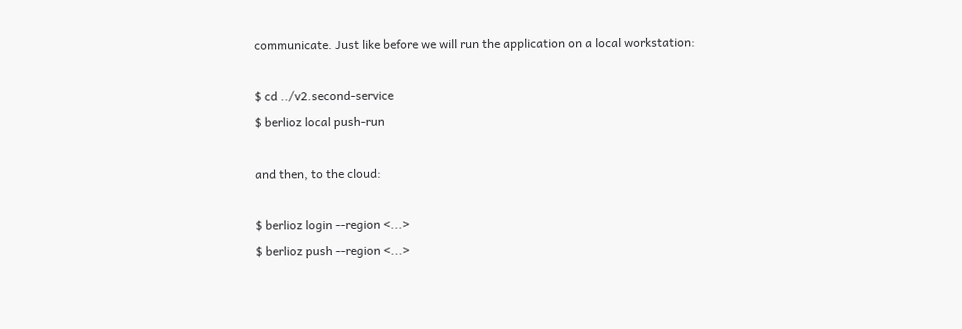communicate. Just like before we will run the application on a local workstation:

$ cd ../v2.second-service
$ berlioz local push-run

and then, to the cloud:

$ berlioz login --region <...>
$ berlioz push --region <...>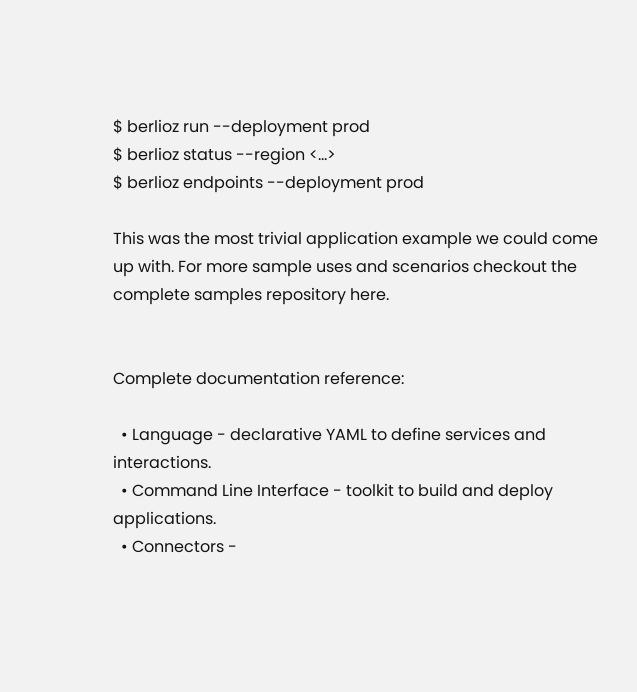$ berlioz run --deployment prod
$ berlioz status --region <...>
$ berlioz endpoints --deployment prod

This was the most trivial application example we could come up with. For more sample uses and scenarios checkout the complete samples repository here.


Complete documentation reference:

  • Language - declarative YAML to define services and interactions.
  • Command Line Interface - toolkit to build and deploy applications.
  • Connectors -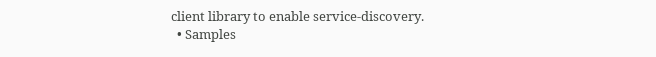client library to enable service-discovery.
  • Samples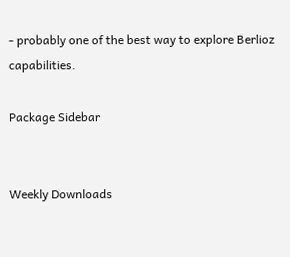- probably one of the best way to explore Berlioz capabilities.

Package Sidebar


Weekly Downloads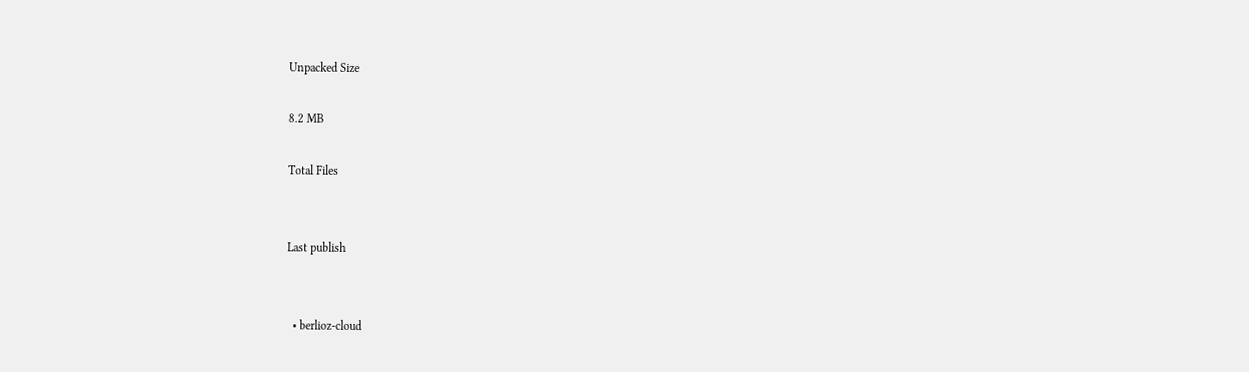Unpacked Size

8.2 MB

Total Files


Last publish


  • berlioz-cloud